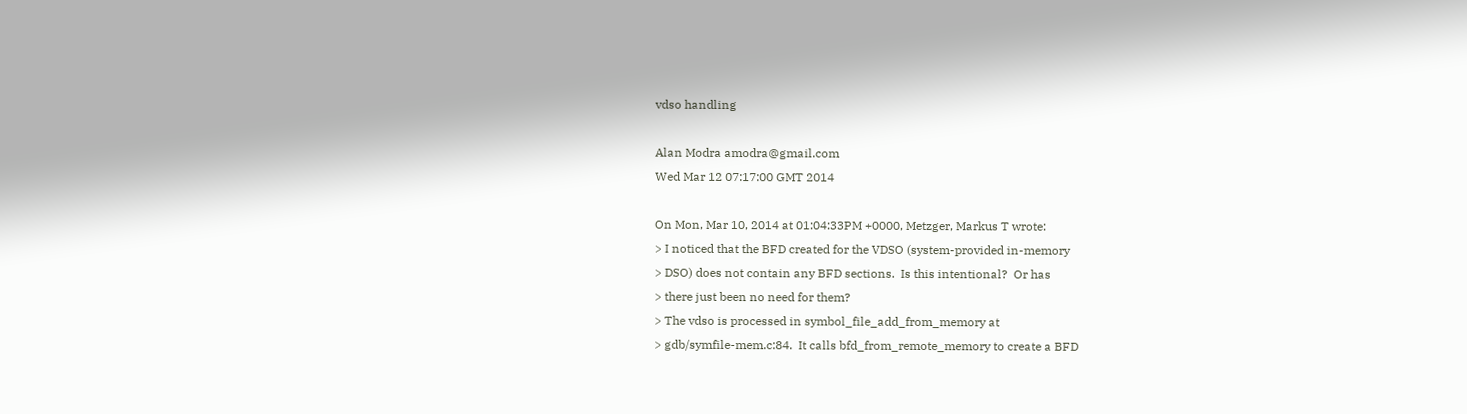vdso handling

Alan Modra amodra@gmail.com
Wed Mar 12 07:17:00 GMT 2014

On Mon, Mar 10, 2014 at 01:04:33PM +0000, Metzger, Markus T wrote:
> I noticed that the BFD created for the VDSO (system-provided in-memory
> DSO) does not contain any BFD sections.  Is this intentional?  Or has
> there just been no need for them?
> The vdso is processed in symbol_file_add_from_memory at
> gdb/symfile-mem.c:84.  It calls bfd_from_remote_memory to create a BFD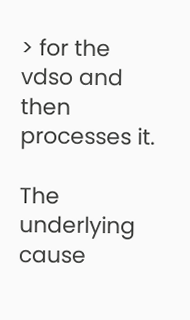> for the vdso and then processes it.

The underlying cause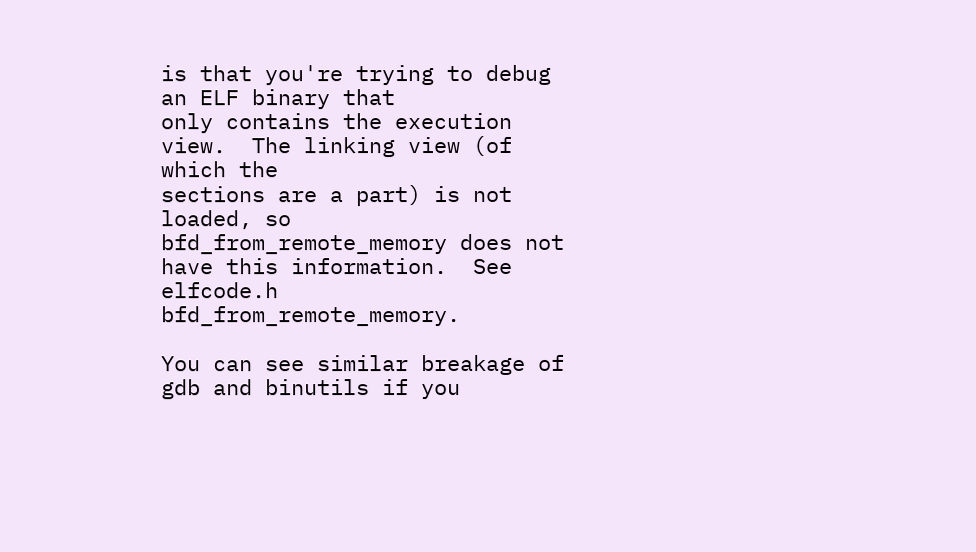is that you're trying to debug an ELF binary that
only contains the execution view.  The linking view (of which the
sections are a part) is not loaded, so bfd_from_remote_memory does not
have this information.  See elfcode.h bfd_from_remote_memory.

You can see similar breakage of gdb and binutils if you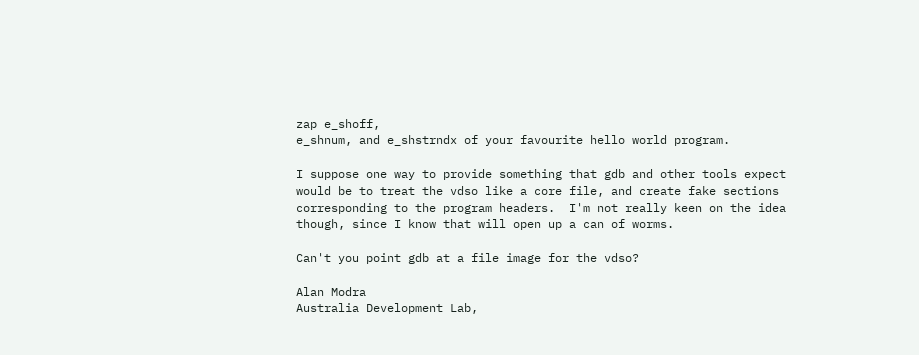zap e_shoff,
e_shnum, and e_shstrndx of your favourite hello world program.

I suppose one way to provide something that gdb and other tools expect
would be to treat the vdso like a core file, and create fake sections
corresponding to the program headers.  I'm not really keen on the idea
though, since I know that will open up a can of worms.

Can't you point gdb at a file image for the vdso?

Alan Modra
Australia Development Lab,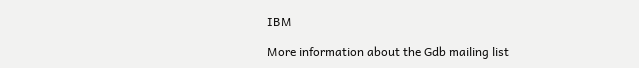IBM

More information about the Gdb mailing list